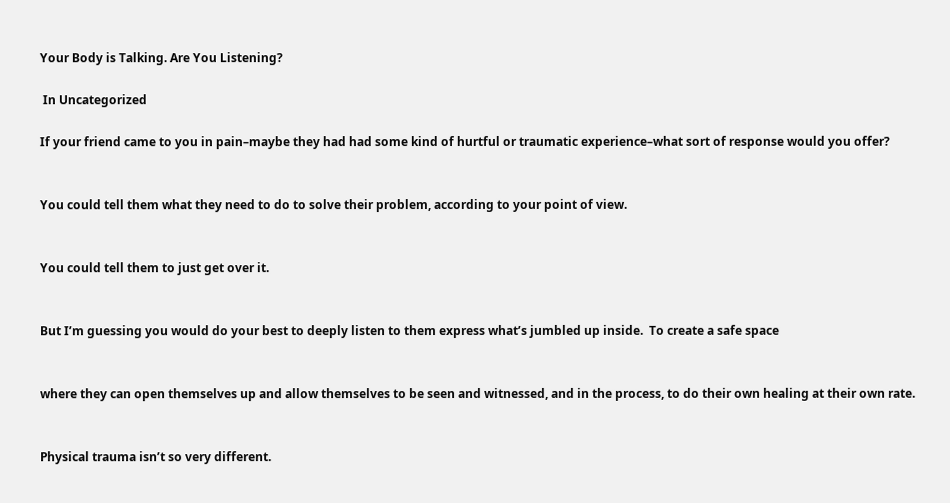Your Body is Talking. Are You Listening?

 In Uncategorized

If your friend came to you in pain–maybe they had had some kind of hurtful or traumatic experience–what sort of response would you offer?


You could tell them what they need to do to solve their problem, according to your point of view.


You could tell them to just get over it.


But I’m guessing you would do your best to deeply listen to them express what’s jumbled up inside.  To create a safe space


where they can open themselves up and allow themselves to be seen and witnessed, and in the process, to do their own healing at their own rate.


Physical trauma isn’t so very different.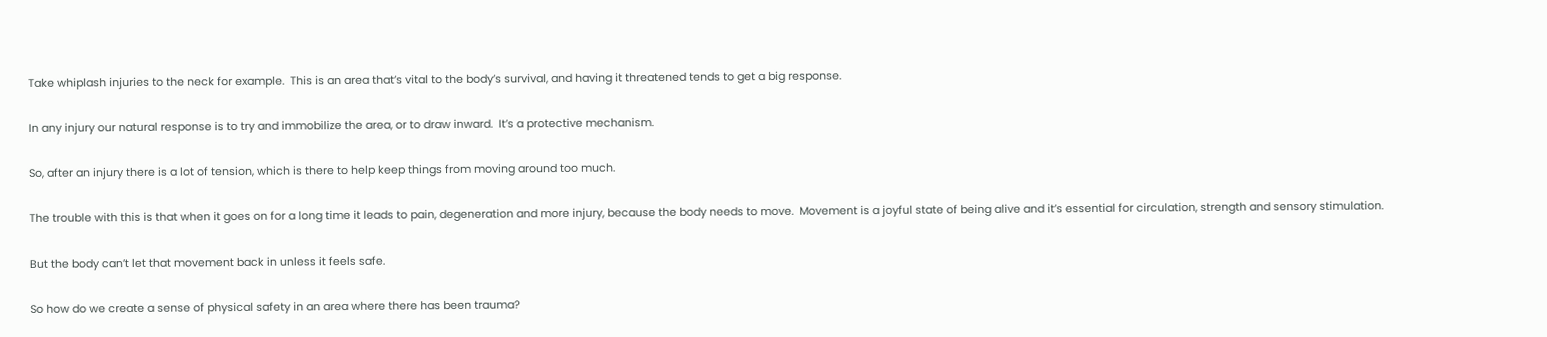Take whiplash injuries to the neck for example.  This is an area that’s vital to the body’s survival, and having it threatened tends to get a big response.


In any injury our natural response is to try and immobilize the area, or to draw inward.  It’s a protective mechanism.


So, after an injury there is a lot of tension, which is there to help keep things from moving around too much.


The trouble with this is that when it goes on for a long time it leads to pain, degeneration and more injury, because the body needs to move.  Movement is a joyful state of being alive and it’s essential for circulation, strength and sensory stimulation.


But the body can’t let that movement back in unless it feels safe.


So how do we create a sense of physical safety in an area where there has been trauma?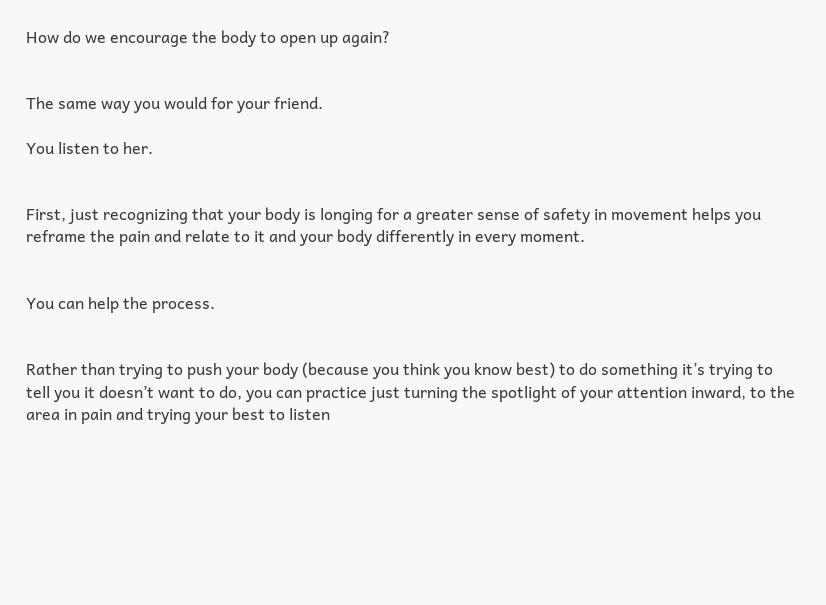How do we encourage the body to open up again?


The same way you would for your friend.

You listen to her.


First, just recognizing that your body is longing for a greater sense of safety in movement helps you reframe the pain and relate to it and your body differently in every moment.


You can help the process.


Rather than trying to push your body (because you think you know best) to do something it’s trying to tell you it doesn’t want to do, you can practice just turning the spotlight of your attention inward, to the area in pain and trying your best to listen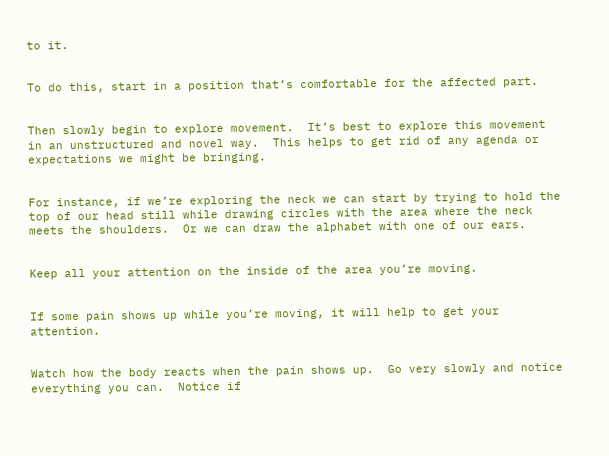to it.


To do this, start in a position that’s comfortable for the affected part.


Then slowly begin to explore movement.  It’s best to explore this movement in an unstructured and novel way.  This helps to get rid of any agenda or expectations we might be bringing.


For instance, if we’re exploring the neck we can start by trying to hold the top of our head still while drawing circles with the area where the neck meets the shoulders.  Or we can draw the alphabet with one of our ears.


Keep all your attention on the inside of the area you’re moving.


If some pain shows up while you’re moving, it will help to get your attention.


Watch how the body reacts when the pain shows up.  Go very slowly and notice everything you can.  Notice if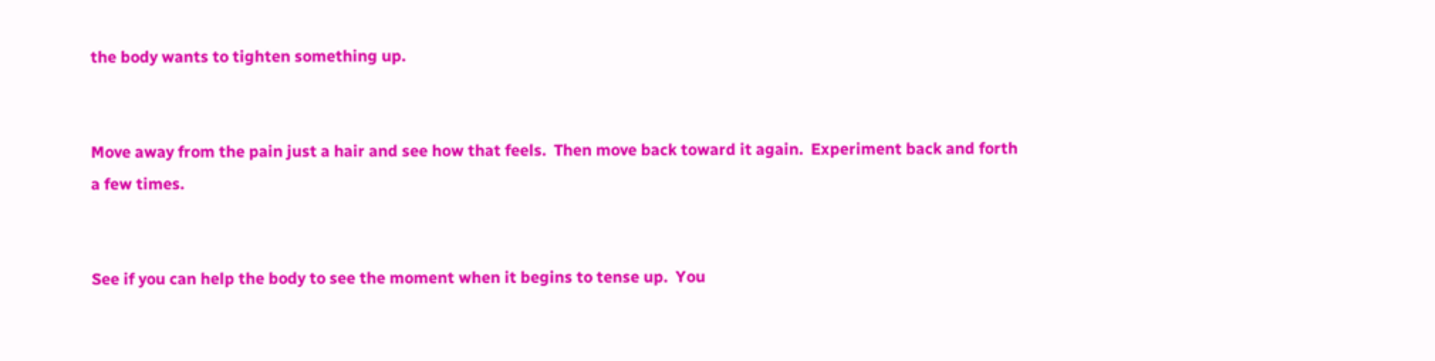the body wants to tighten something up.


Move away from the pain just a hair and see how that feels.  Then move back toward it again.  Experiment back and forth a few times.


See if you can help the body to see the moment when it begins to tense up.  You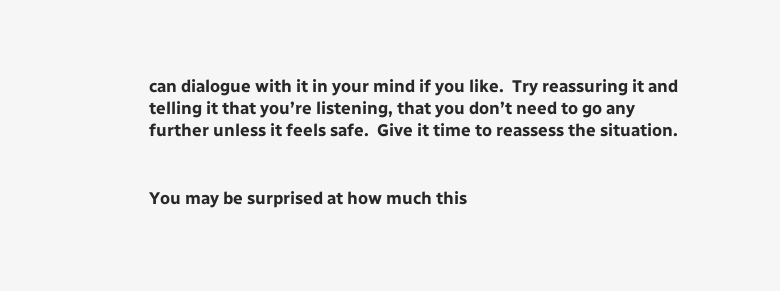can dialogue with it in your mind if you like.  Try reassuring it and telling it that you’re listening, that you don’t need to go any further unless it feels safe.  Give it time to reassess the situation.


You may be surprised at how much this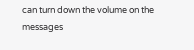can turn down the volume on the messages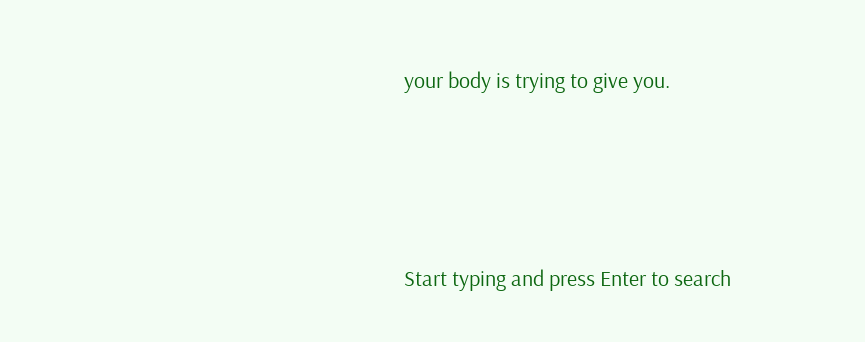your body is trying to give you.




Start typing and press Enter to search